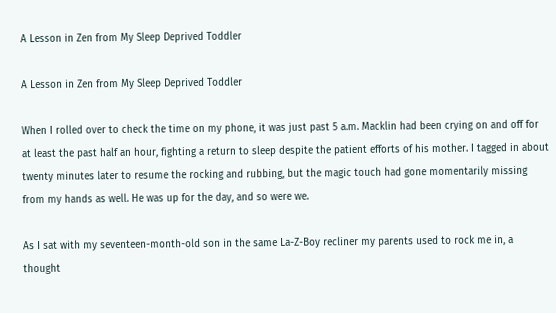A Lesson in Zen from My Sleep Deprived Toddler

A Lesson in Zen from My Sleep Deprived Toddler

When I rolled over to check the time on my phone, it was just past 5 a.m. Macklin had been crying on and off for at least the past half an hour, fighting a return to sleep despite the patient efforts of his mother. I tagged in about twenty minutes later to resume the rocking and rubbing, but the magic touch had gone momentarily missing from my hands as well. He was up for the day, and so were we.

As I sat with my seventeen-month-old son in the same La-Z-Boy recliner my parents used to rock me in, a thought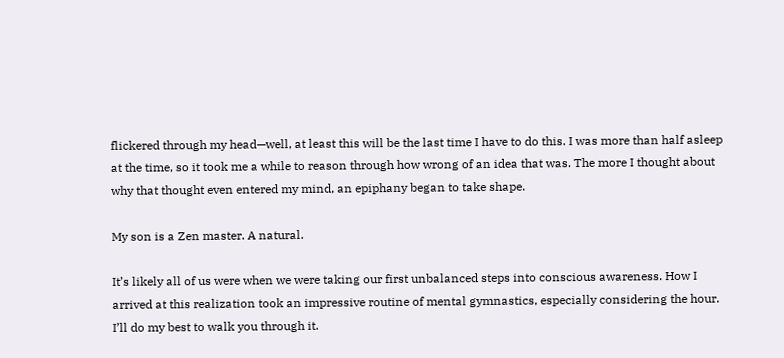flickered through my head—well, at least this will be the last time I have to do this. I was more than half asleep at the time, so it took me a while to reason through how wrong of an idea that was. The more I thought about why that thought even entered my mind, an epiphany began to take shape.

My son is a Zen master. A natural.

It’s likely all of us were when we were taking our first unbalanced steps into conscious awareness. How I arrived at this realization took an impressive routine of mental gymnastics, especially considering the hour. I’ll do my best to walk you through it.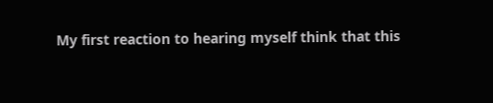My first reaction to hearing myself think that this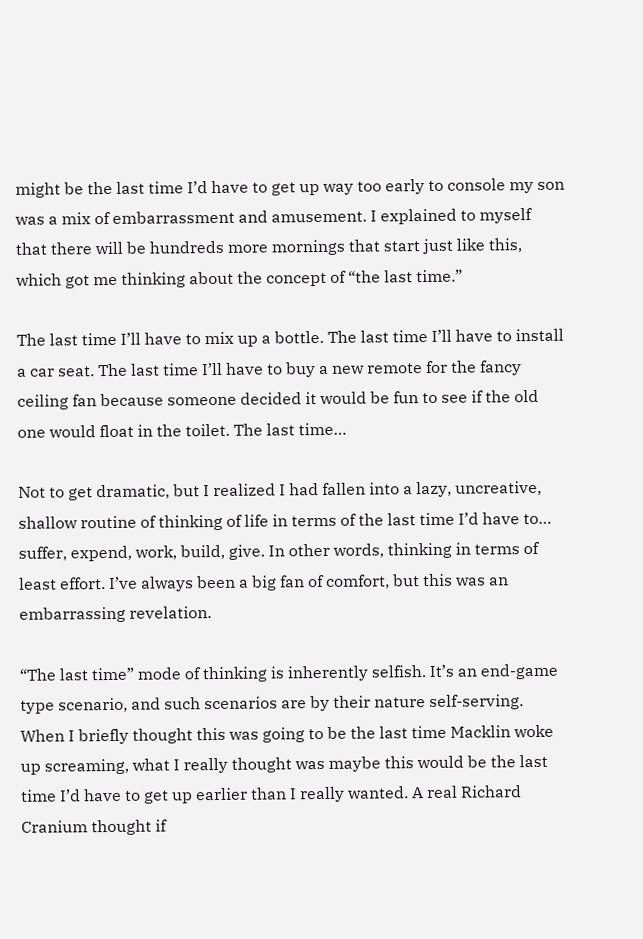might be the last time I’d have to get up way too early to console my son was a mix of embarrassment and amusement. I explained to myself that there will be hundreds more mornings that start just like this, which got me thinking about the concept of “the last time.”

The last time I’ll have to mix up a bottle. The last time I’ll have to install a car seat. The last time I’ll have to buy a new remote for the fancy ceiling fan because someone decided it would be fun to see if the old one would float in the toilet. The last time…

Not to get dramatic, but I realized I had fallen into a lazy, uncreative, shallow routine of thinking of life in terms of the last time I’d have to… suffer, expend, work, build, give. In other words, thinking in terms of least effort. I’ve always been a big fan of comfort, but this was an embarrassing revelation.

“The last time” mode of thinking is inherently selfish. It’s an end-game type scenario, and such scenarios are by their nature self-serving. When I briefly thought this was going to be the last time Macklin woke up screaming, what I really thought was maybe this would be the last time I’d have to get up earlier than I really wanted. A real Richard Cranium thought if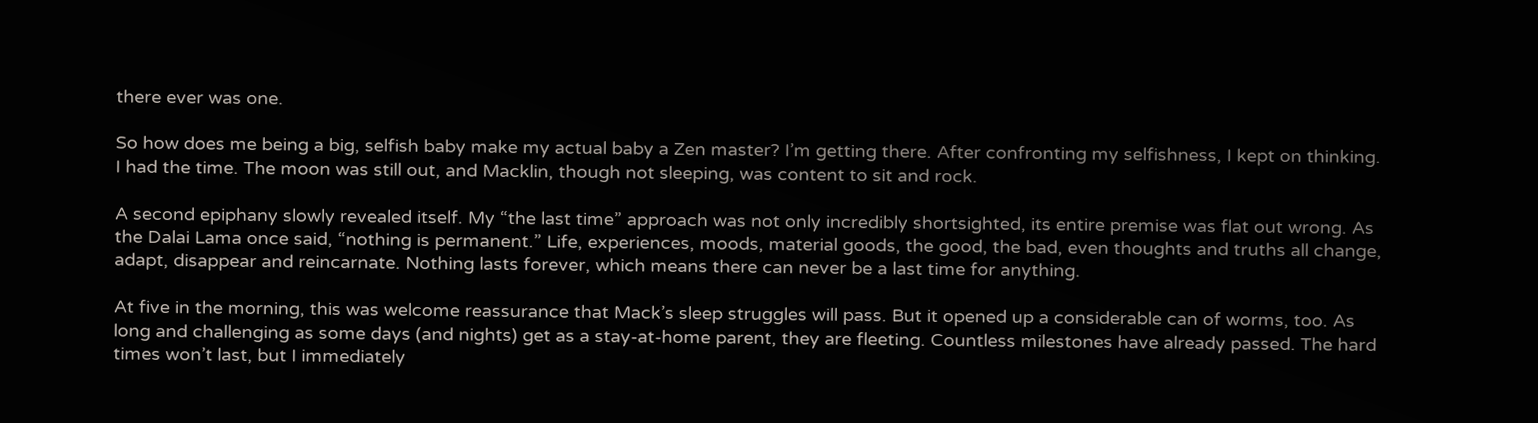there ever was one.

So how does me being a big, selfish baby make my actual baby a Zen master? I’m getting there. After confronting my selfishness, I kept on thinking. I had the time. The moon was still out, and Macklin, though not sleeping, was content to sit and rock.

A second epiphany slowly revealed itself. My “the last time” approach was not only incredibly shortsighted, its entire premise was flat out wrong. As the Dalai Lama once said, “nothing is permanent.” Life, experiences, moods, material goods, the good, the bad, even thoughts and truths all change, adapt, disappear and reincarnate. Nothing lasts forever, which means there can never be a last time for anything.

At five in the morning, this was welcome reassurance that Mack’s sleep struggles will pass. But it opened up a considerable can of worms, too. As long and challenging as some days (and nights) get as a stay-at-home parent, they are fleeting. Countless milestones have already passed. The hard times won’t last, but I immediately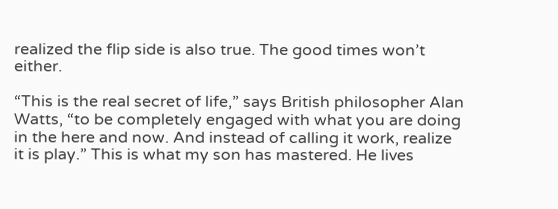realized the flip side is also true. The good times won’t either.

“This is the real secret of life,” says British philosopher Alan Watts, “to be completely engaged with what you are doing in the here and now. And instead of calling it work, realize it is play.” This is what my son has mastered. He lives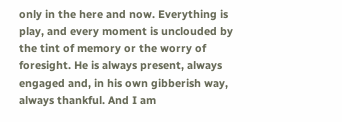only in the here and now. Everything is play, and every moment is unclouded by the tint of memory or the worry of foresight. He is always present, always engaged and, in his own gibberish way, always thankful. And I am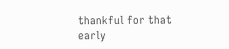thankful for that early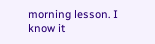morning lesson. I know it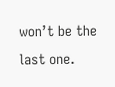won’t be the last one.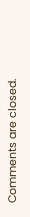Comments are closed.